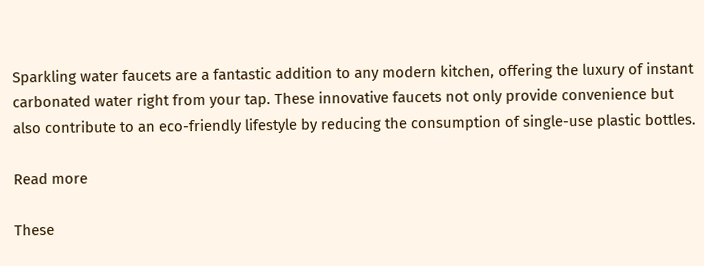Sparkling water faucets are a fantastic addition to any modern kitchen, offering the luxury of instant carbonated water right from your tap. These innovative faucets not only provide convenience but also contribute to an eco-friendly lifestyle by reducing the consumption of single-use plastic bottles.

Read more

These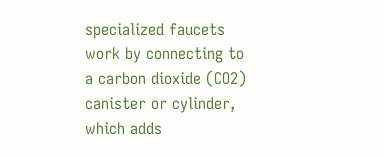specialized faucets work by connecting to a carbon dioxide (CO2) canister or cylinder, which adds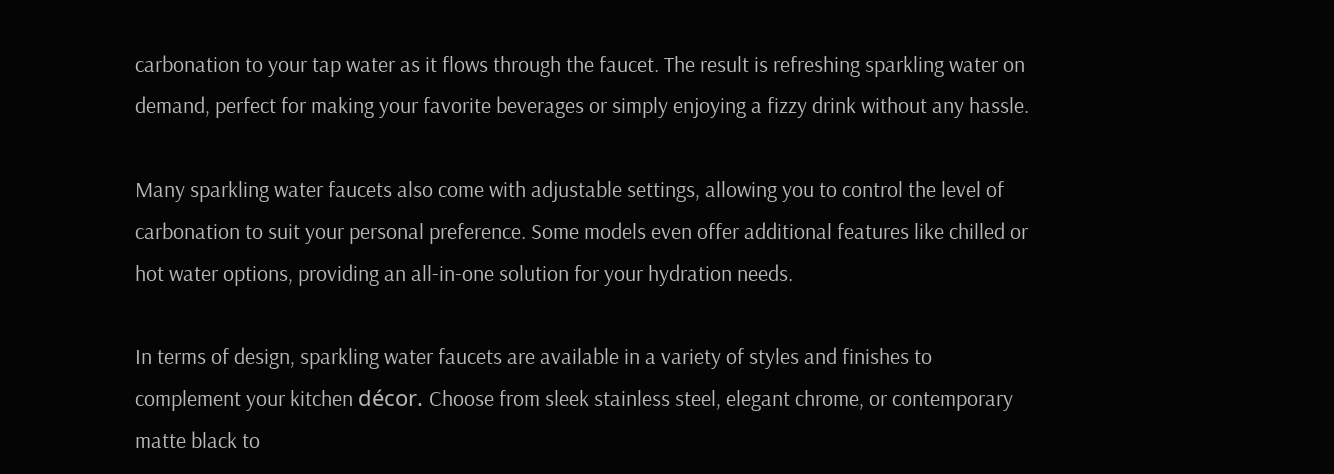carbonation to your tap water as it flows through the faucet. The result is refreshing sparkling water on demand, perfect for making your favorite beverages or simply enjoying a fizzy drink without any hassle.

Many sparkling water faucets also come with adjustable settings, allowing you to control the level of carbonation to suit your personal preference. Some models even offer additional features like chilled or hot water options, providing an all-in-one solution for your hydration needs.

In terms of design, sparkling water faucets are available in a variety of styles and finishes to complement your kitchen décor. Choose from sleek stainless steel, elegant chrome, or contemporary matte black to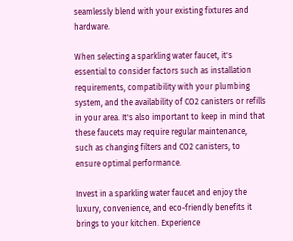seamlessly blend with your existing fixtures and hardware.

When selecting a sparkling water faucet, it's essential to consider factors such as installation requirements, compatibility with your plumbing system, and the availability of CO2 canisters or refills in your area. It's also important to keep in mind that these faucets may require regular maintenance, such as changing filters and CO2 canisters, to ensure optimal performance.

Invest in a sparkling water faucet and enjoy the luxury, convenience, and eco-friendly benefits it brings to your kitchen. Experience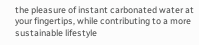the pleasure of instant carbonated water at your fingertips, while contributing to a more sustainable lifestyle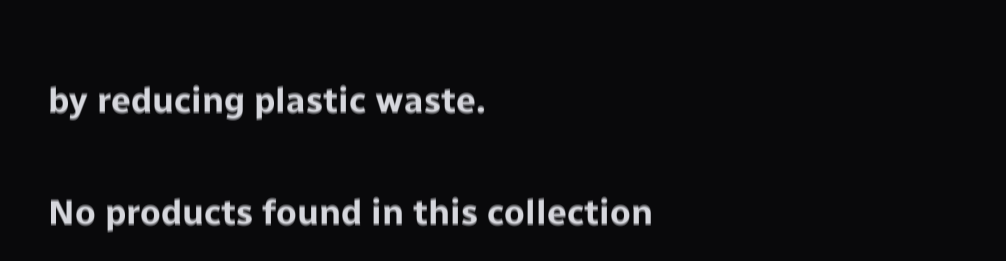by reducing plastic waste.

No products found in this collection